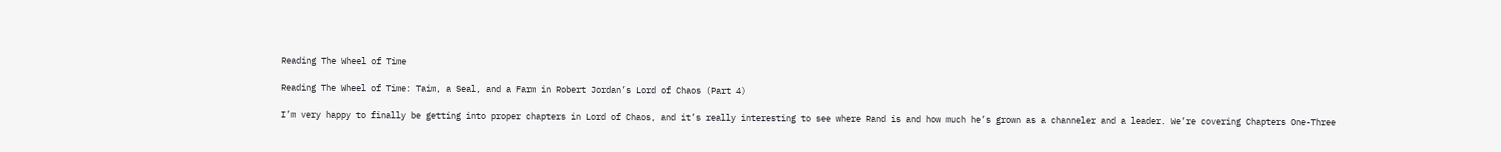Reading The Wheel of Time

Reading The Wheel of Time: Taim, a Seal, and a Farm in Robert Jordan’s Lord of Chaos (Part 4)

I’m very happy to finally be getting into proper chapters in Lord of Chaos, and it’s really interesting to see where Rand is and how much he’s grown as a channeler and a leader. We’re covering Chapters One-Three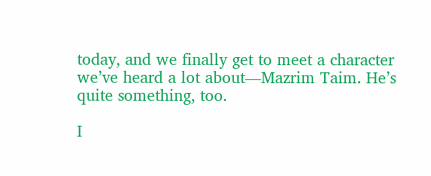today, and we finally get to meet a character we’ve heard a lot about—Mazrim Taim. He’s quite something, too.

I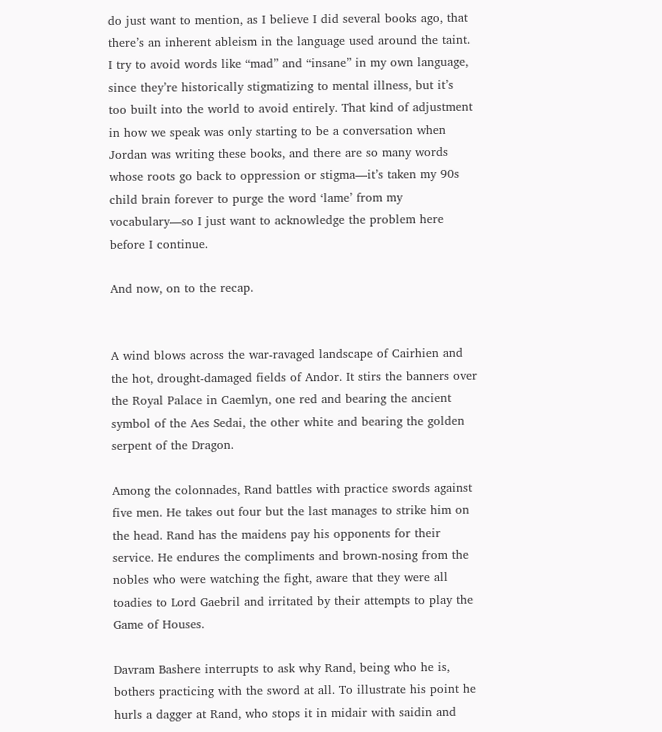do just want to mention, as I believe I did several books ago, that there’s an inherent ableism in the language used around the taint. I try to avoid words like “mad” and “insane” in my own language, since they’re historically stigmatizing to mental illness, but it’s too built into the world to avoid entirely. That kind of adjustment in how we speak was only starting to be a conversation when Jordan was writing these books, and there are so many words whose roots go back to oppression or stigma—it’s taken my 90s child brain forever to purge the word ‘lame’ from my vocabulary—so I just want to acknowledge the problem here before I continue.

And now, on to the recap.


A wind blows across the war-ravaged landscape of Cairhien and the hot, drought-damaged fields of Andor. It stirs the banners over the Royal Palace in Caemlyn, one red and bearing the ancient symbol of the Aes Sedai, the other white and bearing the golden serpent of the Dragon.

Among the colonnades, Rand battles with practice swords against five men. He takes out four but the last manages to strike him on the head. Rand has the maidens pay his opponents for their service. He endures the compliments and brown-nosing from the nobles who were watching the fight, aware that they were all toadies to Lord Gaebril and irritated by their attempts to play the Game of Houses.

Davram Bashere interrupts to ask why Rand, being who he is, bothers practicing with the sword at all. To illustrate his point he hurls a dagger at Rand, who stops it in midair with saidin and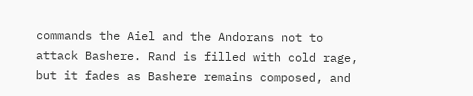commands the Aiel and the Andorans not to attack Bashere. Rand is filled with cold rage, but it fades as Bashere remains composed, and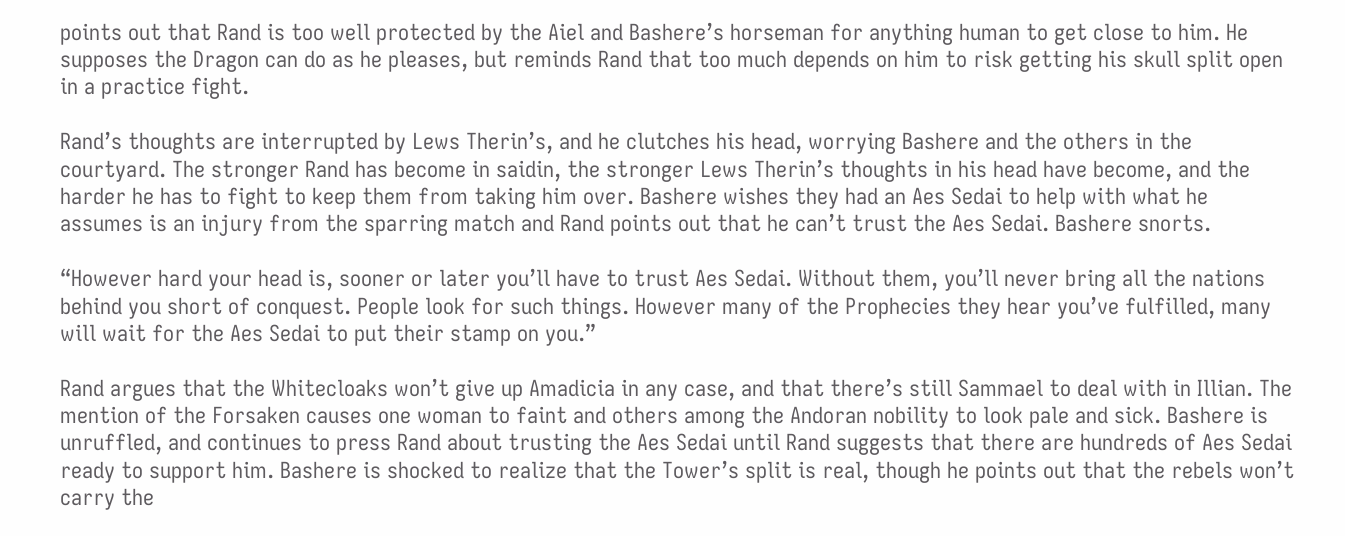points out that Rand is too well protected by the Aiel and Bashere’s horseman for anything human to get close to him. He supposes the Dragon can do as he pleases, but reminds Rand that too much depends on him to risk getting his skull split open in a practice fight.

Rand’s thoughts are interrupted by Lews Therin’s, and he clutches his head, worrying Bashere and the others in the courtyard. The stronger Rand has become in saidin, the stronger Lews Therin’s thoughts in his head have become, and the harder he has to fight to keep them from taking him over. Bashere wishes they had an Aes Sedai to help with what he assumes is an injury from the sparring match and Rand points out that he can’t trust the Aes Sedai. Bashere snorts.

“However hard your head is, sooner or later you’ll have to trust Aes Sedai. Without them, you’ll never bring all the nations behind you short of conquest. People look for such things. However many of the Prophecies they hear you’ve fulfilled, many will wait for the Aes Sedai to put their stamp on you.”

Rand argues that the Whitecloaks won’t give up Amadicia in any case, and that there’s still Sammael to deal with in Illian. The mention of the Forsaken causes one woman to faint and others among the Andoran nobility to look pale and sick. Bashere is unruffled, and continues to press Rand about trusting the Aes Sedai until Rand suggests that there are hundreds of Aes Sedai ready to support him. Bashere is shocked to realize that the Tower’s split is real, though he points out that the rebels won’t carry the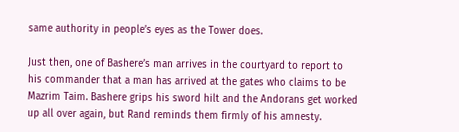same authority in people’s eyes as the Tower does.

Just then, one of Bashere’s man arrives in the courtyard to report to his commander that a man has arrived at the gates who claims to be Mazrim Taim. Bashere grips his sword hilt and the Andorans get worked up all over again, but Rand reminds them firmly of his amnesty.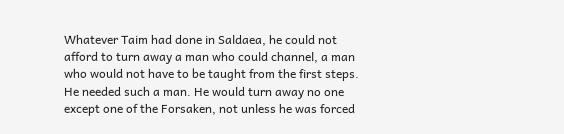Whatever Taim had done in Saldaea, he could not afford to turn away a man who could channel, a man who would not have to be taught from the first steps. He needed such a man. He would turn away no one except one of the Forsaken, not unless he was forced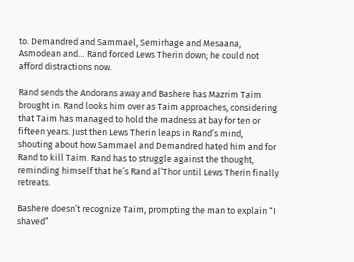to. Demandred and Sammael, Semirhage and Mesaana, Asmodean and… Rand forced Lews Therin down; he could not afford distractions now.

Rand sends the Andorans away and Bashere has Mazrim Taim brought in. Rand looks him over as Taim approaches, considering that Taim has managed to hold the madness at bay for ten or fifteen years. Just then Lews Therin leaps in Rand’s mind, shouting about how Sammael and Demandred hated him and for Rand to kill Taim. Rand has to struggle against the thought, reminding himself that he’s Rand al’Thor until Lews Therin finally retreats.

Bashere doesn’t recognize Taim, prompting the man to explain “I shaved”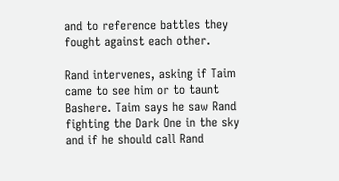and to reference battles they fought against each other.

Rand intervenes, asking if Taim came to see him or to taunt Bashere. Taim says he saw Rand fighting the Dark One in the sky and if he should call Rand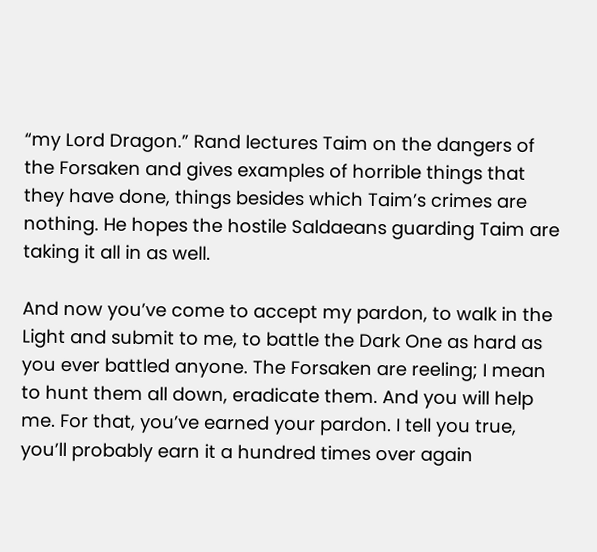“my Lord Dragon.” Rand lectures Taim on the dangers of the Forsaken and gives examples of horrible things that they have done, things besides which Taim’s crimes are nothing. He hopes the hostile Saldaeans guarding Taim are taking it all in as well.

And now you’ve come to accept my pardon, to walk in the Light and submit to me, to battle the Dark One as hard as you ever battled anyone. The Forsaken are reeling; I mean to hunt them all down, eradicate them. And you will help me. For that, you’ve earned your pardon. I tell you true, you’ll probably earn it a hundred times over again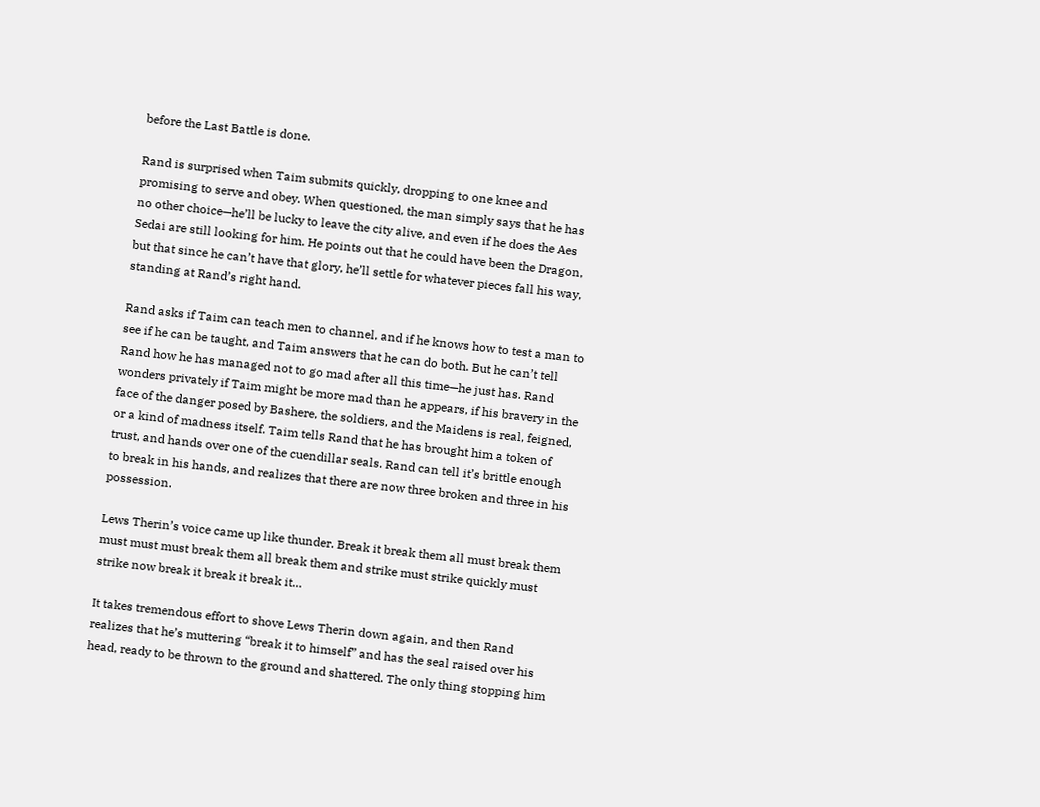before the Last Battle is done.

Rand is surprised when Taim submits quickly, dropping to one knee and promising to serve and obey. When questioned, the man simply says that he has no other choice—he’ll be lucky to leave the city alive, and even if he does the Aes Sedai are still looking for him. He points out that he could have been the Dragon, but that since he can’t have that glory, he’ll settle for whatever pieces fall his way, standing at Rand’s right hand.

Rand asks if Taim can teach men to channel, and if he knows how to test a man to see if he can be taught, and Taim answers that he can do both. But he can’t tell Rand how he has managed not to go mad after all this time—he just has. Rand wonders privately if Taim might be more mad than he appears, if his bravery in the face of the danger posed by Bashere, the soldiers, and the Maidens is real, feigned, or a kind of madness itself. Taim tells Rand that he has brought him a token of trust, and hands over one of the cuendillar seals. Rand can tell it’s brittle enough to break in his hands, and realizes that there are now three broken and three in his possession.

Lews Therin’s voice came up like thunder. Break it break them all must break them must must must break them all break them and strike must strike quickly must strike now break it break it break it…

It takes tremendous effort to shove Lews Therin down again, and then Rand realizes that he’s muttering “break it to himself” and has the seal raised over his head, ready to be thrown to the ground and shattered. The only thing stopping him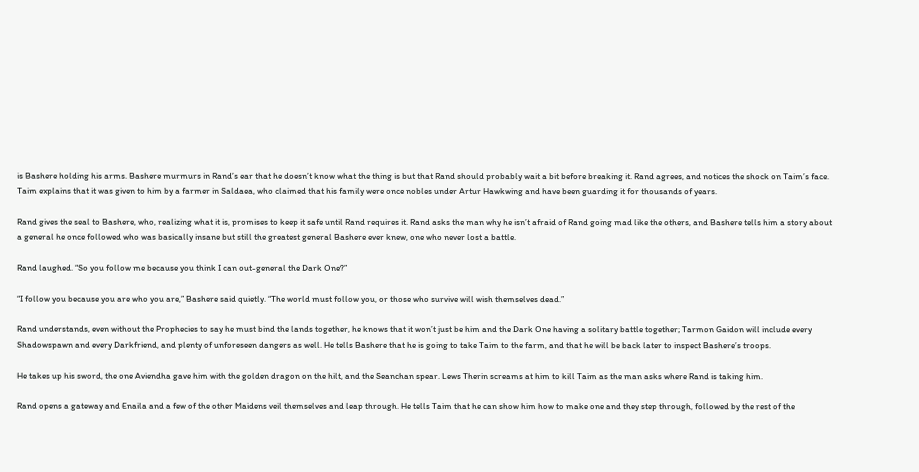is Bashere holding his arms. Bashere murmurs in Rand’s ear that he doesn’t know what the thing is but that Rand should probably wait a bit before breaking it. Rand agrees, and notices the shock on Taim’s face. Taim explains that it was given to him by a farmer in Saldaea, who claimed that his family were once nobles under Artur Hawkwing and have been guarding it for thousands of years.

Rand gives the seal to Bashere, who, realizing what it is, promises to keep it safe until Rand requires it. Rand asks the man why he isn’t afraid of Rand going mad like the others, and Bashere tells him a story about a general he once followed who was basically insane but still the greatest general Bashere ever knew, one who never lost a battle.

Rand laughed. “So you follow me because you think I can out-general the Dark One?”

“I follow you because you are who you are,” Bashere said quietly. “The world must follow you, or those who survive will wish themselves dead.”

Rand understands, even without the Prophecies to say he must bind the lands together, he knows that it won’t just be him and the Dark One having a solitary battle together; Tarmon Gaidon will include every Shadowspawn and every Darkfriend, and plenty of unforeseen dangers as well. He tells Bashere that he is going to take Taim to the farm, and that he will be back later to inspect Bashere’s troops.

He takes up his sword, the one Aviendha gave him with the golden dragon on the hilt, and the Seanchan spear. Lews Therin screams at him to kill Taim as the man asks where Rand is taking him.

Rand opens a gateway and Enaila and a few of the other Maidens veil themselves and leap through. He tells Taim that he can show him how to make one and they step through, followed by the rest of the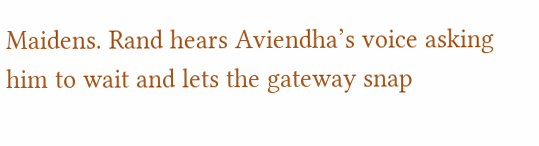Maidens. Rand hears Aviendha’s voice asking him to wait and lets the gateway snap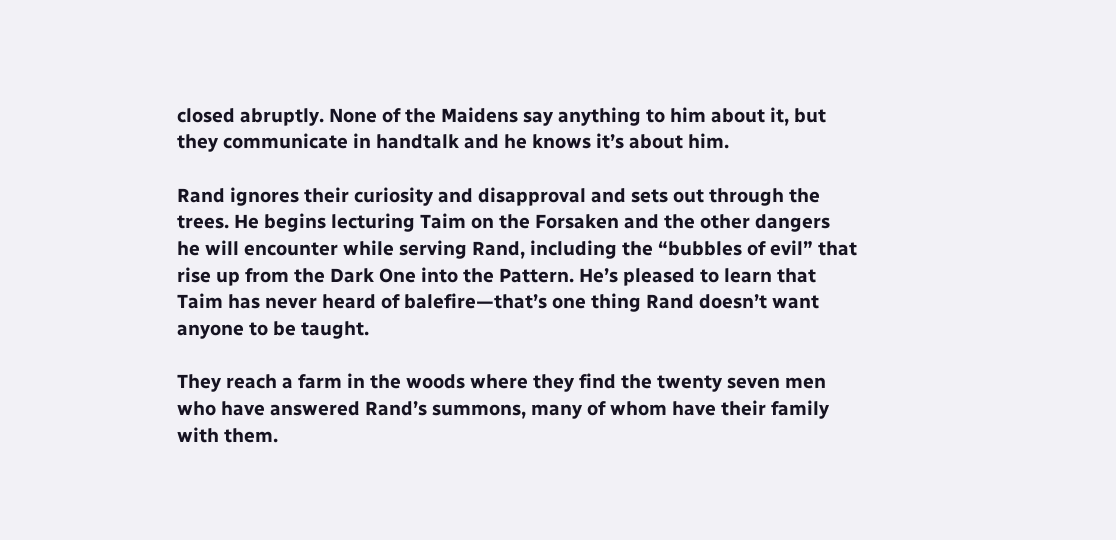closed abruptly. None of the Maidens say anything to him about it, but they communicate in handtalk and he knows it’s about him.

Rand ignores their curiosity and disapproval and sets out through the trees. He begins lecturing Taim on the Forsaken and the other dangers he will encounter while serving Rand, including the “bubbles of evil” that rise up from the Dark One into the Pattern. He’s pleased to learn that Taim has never heard of balefire—that’s one thing Rand doesn’t want anyone to be taught.

They reach a farm in the woods where they find the twenty seven men who have answered Rand’s summons, many of whom have their family with them.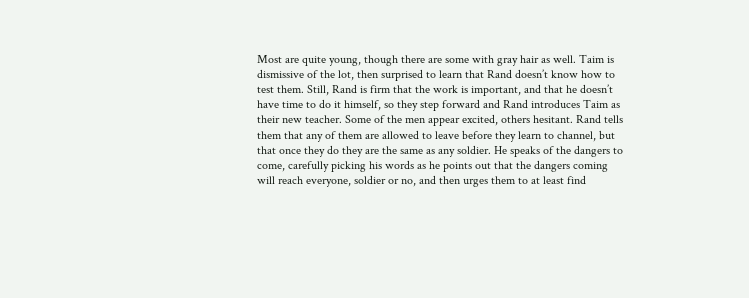Most are quite young, though there are some with gray hair as well. Taim is dismissive of the lot, then surprised to learn that Rand doesn’t know how to test them. Still, Rand is firm that the work is important, and that he doesn’t have time to do it himself, so they step forward and Rand introduces Taim as their new teacher. Some of the men appear excited, others hesitant. Rand tells them that any of them are allowed to leave before they learn to channel, but that once they do they are the same as any soldier. He speaks of the dangers to come, carefully picking his words as he points out that the dangers coming will reach everyone, soldier or no, and then urges them to at least find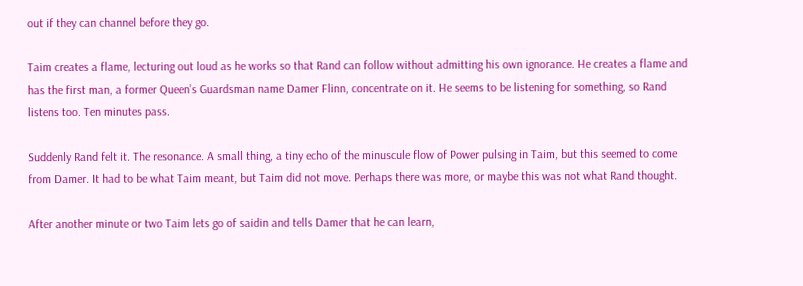out if they can channel before they go.

Taim creates a flame, lecturing out loud as he works so that Rand can follow without admitting his own ignorance. He creates a flame and has the first man, a former Queen’s Guardsman name Damer Flinn, concentrate on it. He seems to be listening for something, so Rand listens too. Ten minutes pass.

Suddenly Rand felt it. The resonance. A small thing, a tiny echo of the minuscule flow of Power pulsing in Taim, but this seemed to come from Damer. It had to be what Taim meant, but Taim did not move. Perhaps there was more, or maybe this was not what Rand thought.

After another minute or two Taim lets go of saidin and tells Damer that he can learn,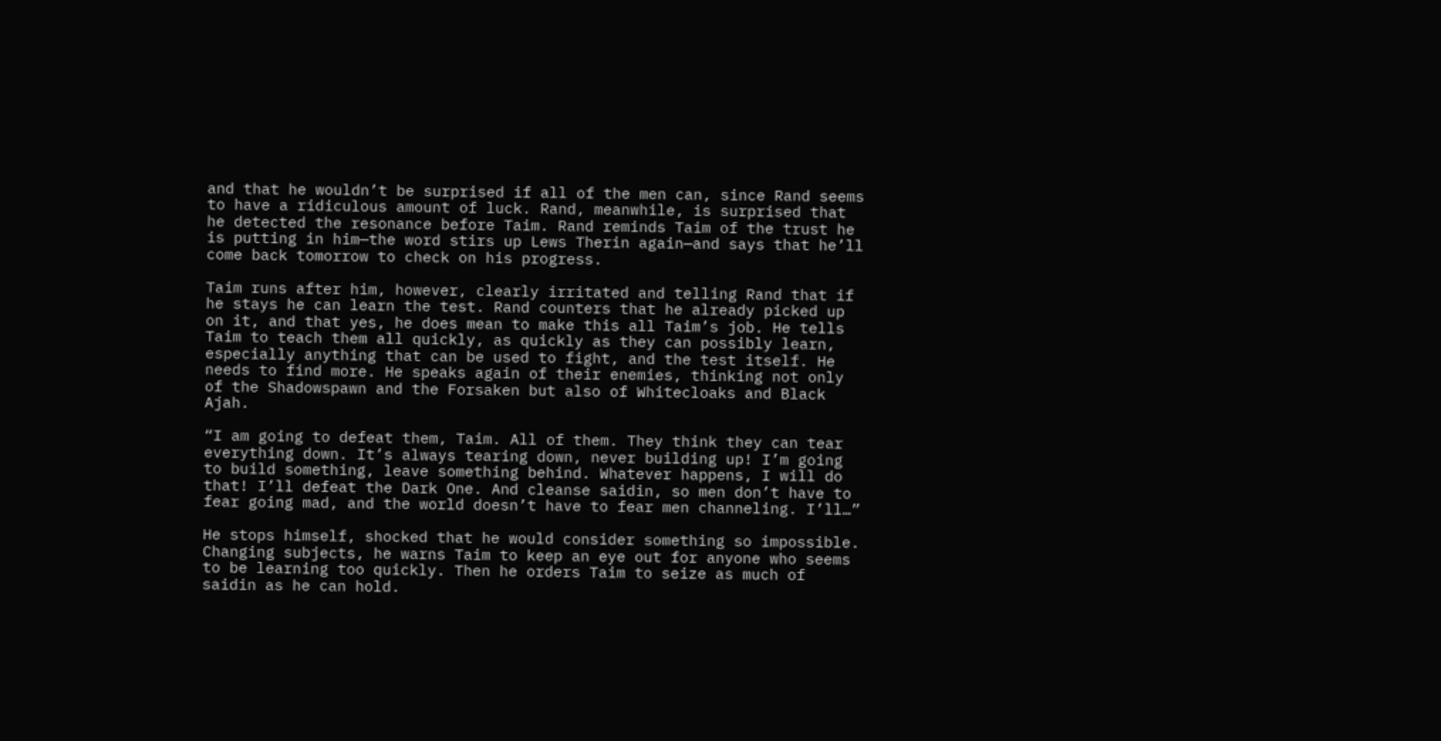and that he wouldn’t be surprised if all of the men can, since Rand seems to have a ridiculous amount of luck. Rand, meanwhile, is surprised that he detected the resonance before Taim. Rand reminds Taim of the trust he is putting in him—the word stirs up Lews Therin again—and says that he’ll come back tomorrow to check on his progress.

Taim runs after him, however, clearly irritated and telling Rand that if he stays he can learn the test. Rand counters that he already picked up on it, and that yes, he does mean to make this all Taim’s job. He tells Taim to teach them all quickly, as quickly as they can possibly learn, especially anything that can be used to fight, and the test itself. He needs to find more. He speaks again of their enemies, thinking not only of the Shadowspawn and the Forsaken but also of Whitecloaks and Black Ajah.

“I am going to defeat them, Taim. All of them. They think they can tear everything down. It’s always tearing down, never building up! I’m going to build something, leave something behind. Whatever happens, I will do that! I’ll defeat the Dark One. And cleanse saidin, so men don’t have to fear going mad, and the world doesn’t have to fear men channeling. I’ll…”

He stops himself, shocked that he would consider something so impossible. Changing subjects, he warns Taim to keep an eye out for anyone who seems to be learning too quickly. Then he orders Taim to seize as much of saidin as he can hold.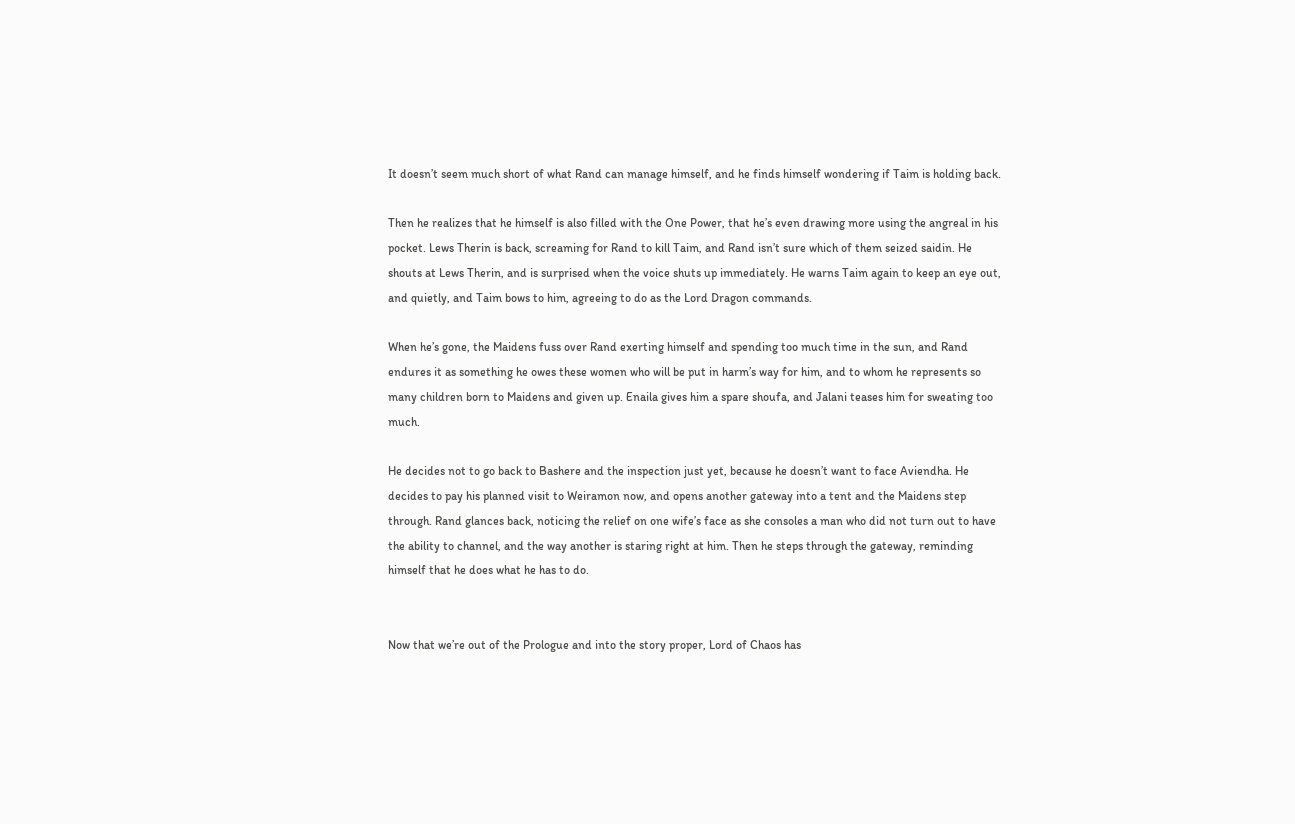It doesn’t seem much short of what Rand can manage himself, and he finds himself wondering if Taim is holding back.

Then he realizes that he himself is also filled with the One Power, that he’s even drawing more using the angreal in his pocket. Lews Therin is back, screaming for Rand to kill Taim, and Rand isn’t sure which of them seized saidin. He shouts at Lews Therin, and is surprised when the voice shuts up immediately. He warns Taim again to keep an eye out, and quietly, and Taim bows to him, agreeing to do as the Lord Dragon commands.

When he’s gone, the Maidens fuss over Rand exerting himself and spending too much time in the sun, and Rand endures it as something he owes these women who will be put in harm’s way for him, and to whom he represents so many children born to Maidens and given up. Enaila gives him a spare shoufa, and Jalani teases him for sweating too much.

He decides not to go back to Bashere and the inspection just yet, because he doesn’t want to face Aviendha. He decides to pay his planned visit to Weiramon now, and opens another gateway into a tent and the Maidens step through. Rand glances back, noticing the relief on one wife’s face as she consoles a man who did not turn out to have the ability to channel, and the way another is staring right at him. Then he steps through the gateway, reminding himself that he does what he has to do.


Now that we’re out of the Prologue and into the story proper, Lord of Chaos has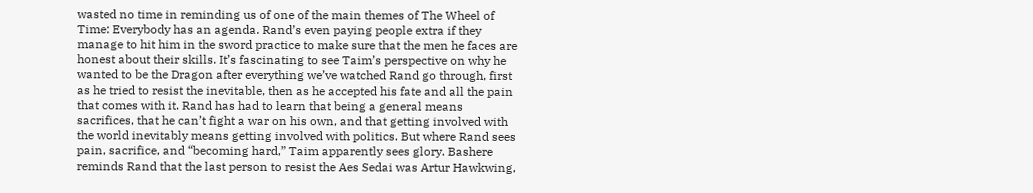wasted no time in reminding us of one of the main themes of The Wheel of Time: Everybody has an agenda. Rand’s even paying people extra if they manage to hit him in the sword practice to make sure that the men he faces are honest about their skills. It’s fascinating to see Taim’s perspective on why he wanted to be the Dragon after everything we’ve watched Rand go through, first as he tried to resist the inevitable, then as he accepted his fate and all the pain that comes with it. Rand has had to learn that being a general means sacrifices, that he can’t fight a war on his own, and that getting involved with the world inevitably means getting involved with politics. But where Rand sees pain, sacrifice, and “becoming hard,” Taim apparently sees glory. Bashere reminds Rand that the last person to resist the Aes Sedai was Artur Hawkwing,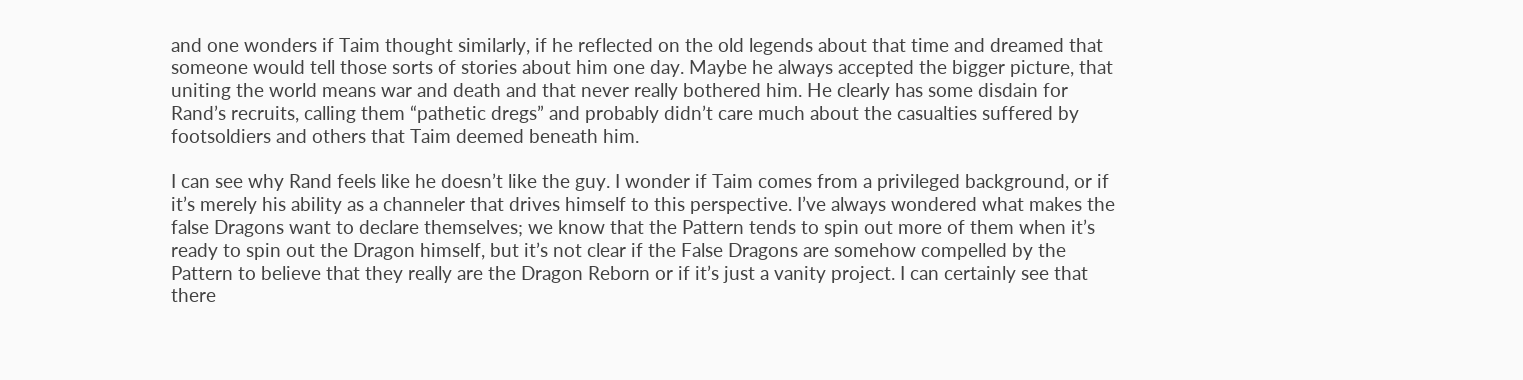and one wonders if Taim thought similarly, if he reflected on the old legends about that time and dreamed that someone would tell those sorts of stories about him one day. Maybe he always accepted the bigger picture, that uniting the world means war and death and that never really bothered him. He clearly has some disdain for Rand’s recruits, calling them “pathetic dregs” and probably didn’t care much about the casualties suffered by footsoldiers and others that Taim deemed beneath him.

I can see why Rand feels like he doesn’t like the guy. I wonder if Taim comes from a privileged background, or if it’s merely his ability as a channeler that drives himself to this perspective. I’ve always wondered what makes the false Dragons want to declare themselves; we know that the Pattern tends to spin out more of them when it’s ready to spin out the Dragon himself, but it’s not clear if the False Dragons are somehow compelled by the Pattern to believe that they really are the Dragon Reborn or if it’s just a vanity project. I can certainly see that there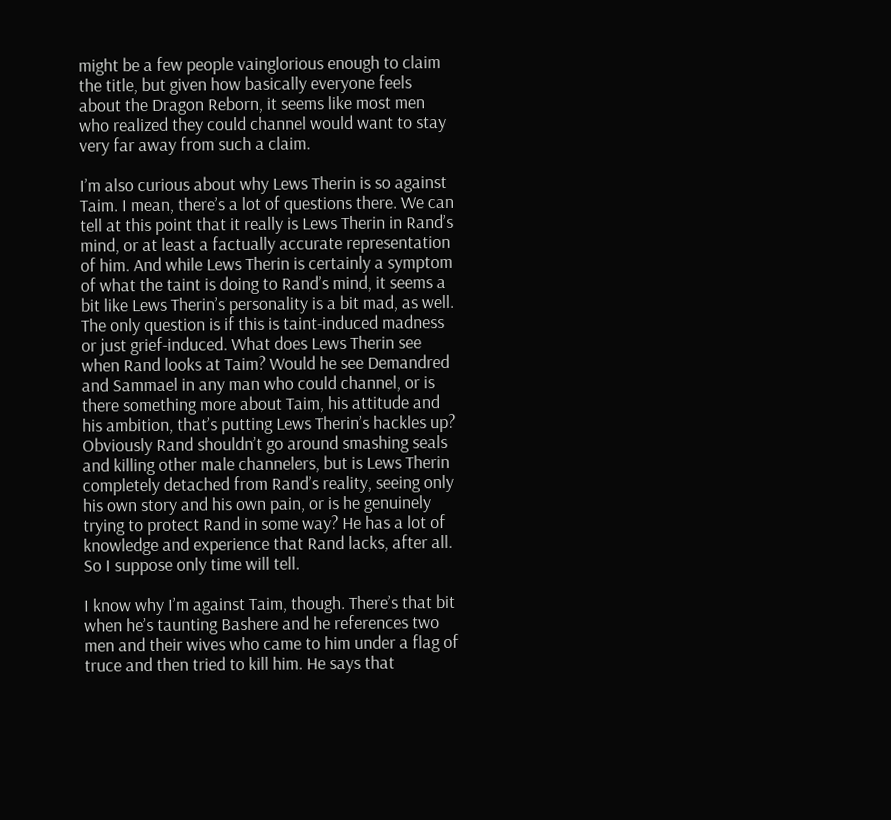might be a few people vainglorious enough to claim the title, but given how basically everyone feels about the Dragon Reborn, it seems like most men who realized they could channel would want to stay very far away from such a claim.

I’m also curious about why Lews Therin is so against Taim. I mean, there’s a lot of questions there. We can tell at this point that it really is Lews Therin in Rand’s mind, or at least a factually accurate representation of him. And while Lews Therin is certainly a symptom of what the taint is doing to Rand’s mind, it seems a bit like Lews Therin’s personality is a bit mad, as well. The only question is if this is taint-induced madness or just grief-induced. What does Lews Therin see when Rand looks at Taim? Would he see Demandred and Sammael in any man who could channel, or is there something more about Taim, his attitude and his ambition, that’s putting Lews Therin’s hackles up? Obviously Rand shouldn’t go around smashing seals and killing other male channelers, but is Lews Therin completely detached from Rand’s reality, seeing only his own story and his own pain, or is he genuinely trying to protect Rand in some way? He has a lot of knowledge and experience that Rand lacks, after all. So I suppose only time will tell.

I know why I’m against Taim, though. There’s that bit when he’s taunting Bashere and he references two men and their wives who came to him under a flag of truce and then tried to kill him. He says that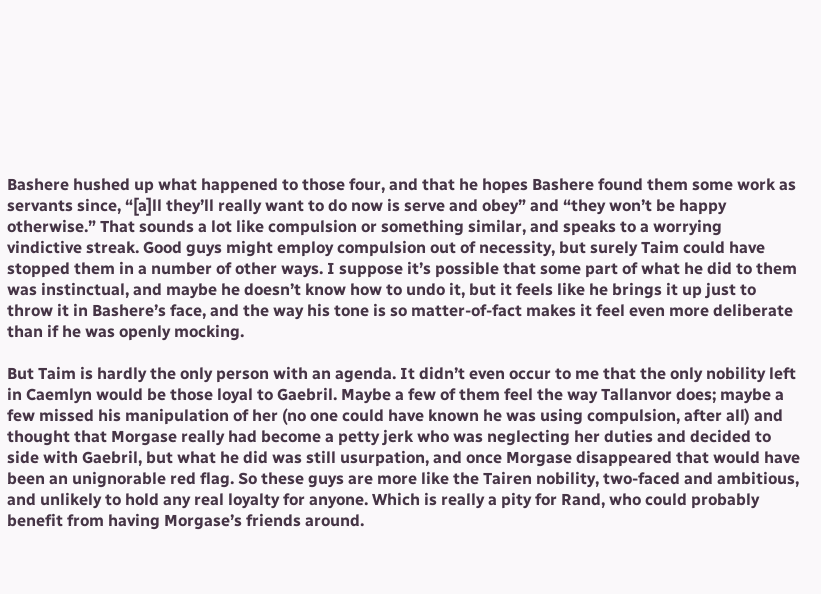Bashere hushed up what happened to those four, and that he hopes Bashere found them some work as servants since, “[a]ll they’ll really want to do now is serve and obey” and “they won’t be happy otherwise.” That sounds a lot like compulsion or something similar, and speaks to a worrying vindictive streak. Good guys might employ compulsion out of necessity, but surely Taim could have stopped them in a number of other ways. I suppose it’s possible that some part of what he did to them was instinctual, and maybe he doesn’t know how to undo it, but it feels like he brings it up just to throw it in Bashere’s face, and the way his tone is so matter-of-fact makes it feel even more deliberate than if he was openly mocking.

But Taim is hardly the only person with an agenda. It didn’t even occur to me that the only nobility left in Caemlyn would be those loyal to Gaebril. Maybe a few of them feel the way Tallanvor does; maybe a few missed his manipulation of her (no one could have known he was using compulsion, after all) and thought that Morgase really had become a petty jerk who was neglecting her duties and decided to side with Gaebril, but what he did was still usurpation, and once Morgase disappeared that would have been an unignorable red flag. So these guys are more like the Tairen nobility, two-faced and ambitious, and unlikely to hold any real loyalty for anyone. Which is really a pity for Rand, who could probably benefit from having Morgase’s friends around.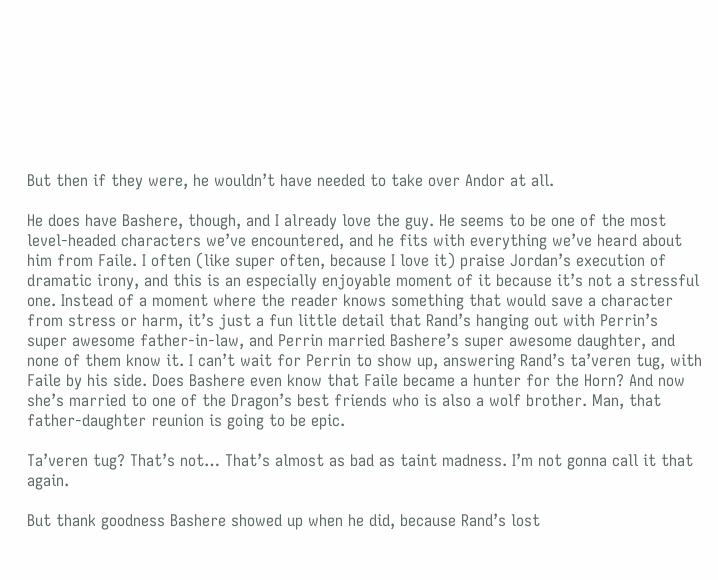But then if they were, he wouldn’t have needed to take over Andor at all.

He does have Bashere, though, and I already love the guy. He seems to be one of the most level-headed characters we’ve encountered, and he fits with everything we’ve heard about him from Faile. I often (like super often, because I love it) praise Jordan’s execution of dramatic irony, and this is an especially enjoyable moment of it because it’s not a stressful one. Instead of a moment where the reader knows something that would save a character from stress or harm, it’s just a fun little detail that Rand’s hanging out with Perrin’s super awesome father-in-law, and Perrin married Bashere’s super awesome daughter, and none of them know it. I can’t wait for Perrin to show up, answering Rand’s ta’veren tug, with Faile by his side. Does Bashere even know that Faile became a hunter for the Horn? And now she’s married to one of the Dragon’s best friends who is also a wolf brother. Man, that father-daughter reunion is going to be epic.

Ta’veren tug? That’s not… That’s almost as bad as taint madness. I’m not gonna call it that again.

But thank goodness Bashere showed up when he did, because Rand’s lost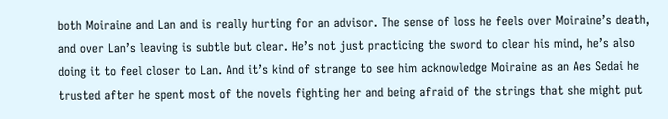both Moiraine and Lan and is really hurting for an advisor. The sense of loss he feels over Moiraine’s death, and over Lan’s leaving is subtle but clear. He’s not just practicing the sword to clear his mind, he’s also doing it to feel closer to Lan. And it’s kind of strange to see him acknowledge Moiraine as an Aes Sedai he trusted after he spent most of the novels fighting her and being afraid of the strings that she might put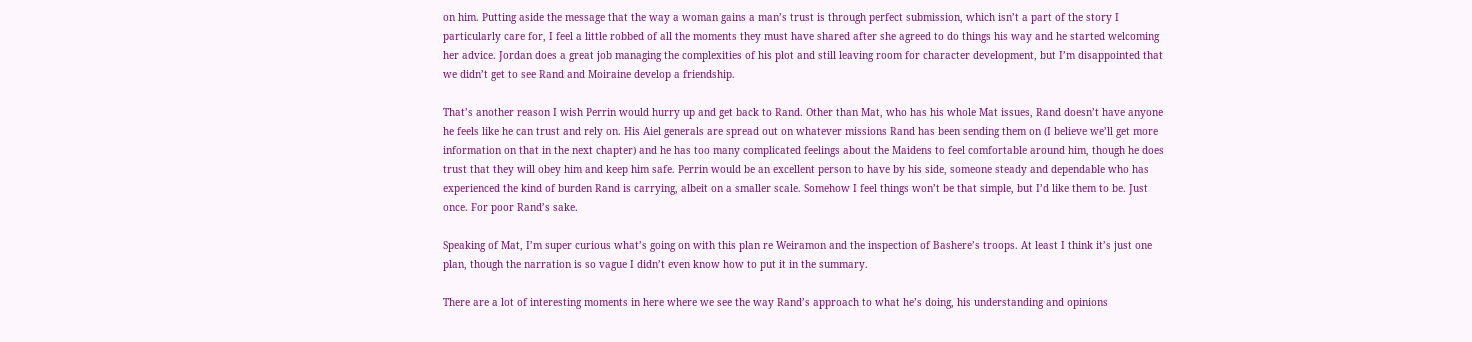on him. Putting aside the message that the way a woman gains a man’s trust is through perfect submission, which isn’t a part of the story I particularly care for, I feel a little robbed of all the moments they must have shared after she agreed to do things his way and he started welcoming her advice. Jordan does a great job managing the complexities of his plot and still leaving room for character development, but I’m disappointed that we didn’t get to see Rand and Moiraine develop a friendship.

That’s another reason I wish Perrin would hurry up and get back to Rand. Other than Mat, who has his whole Mat issues, Rand doesn’t have anyone he feels like he can trust and rely on. His Aiel generals are spread out on whatever missions Rand has been sending them on (I believe we’ll get more information on that in the next chapter) and he has too many complicated feelings about the Maidens to feel comfortable around him, though he does trust that they will obey him and keep him safe. Perrin would be an excellent person to have by his side, someone steady and dependable who has experienced the kind of burden Rand is carrying, albeit on a smaller scale. Somehow I feel things won’t be that simple, but I’d like them to be. Just once. For poor Rand’s sake.

Speaking of Mat, I’m super curious what’s going on with this plan re Weiramon and the inspection of Bashere’s troops. At least I think it’s just one plan, though the narration is so vague I didn’t even know how to put it in the summary.

There are a lot of interesting moments in here where we see the way Rand’s approach to what he’s doing, his understanding and opinions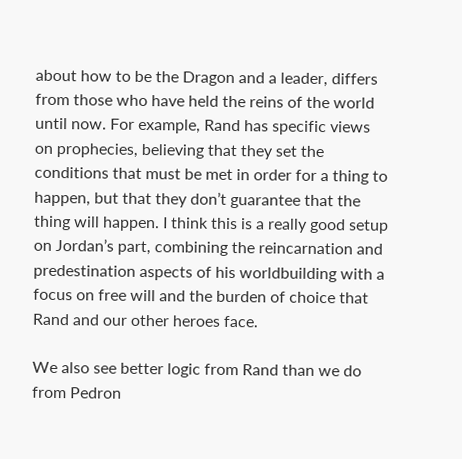about how to be the Dragon and a leader, differs from those who have held the reins of the world until now. For example, Rand has specific views on prophecies, believing that they set the conditions that must be met in order for a thing to happen, but that they don’t guarantee that the thing will happen. I think this is a really good setup on Jordan’s part, combining the reincarnation and predestination aspects of his worldbuilding with a focus on free will and the burden of choice that Rand and our other heroes face.

We also see better logic from Rand than we do from Pedron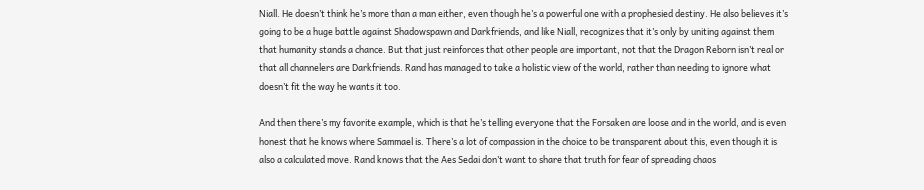Niall. He doesn’t think he’s more than a man either, even though he’s a powerful one with a prophesied destiny. He also believes it’s going to be a huge battle against Shadowspawn and Darkfriends, and like Niall, recognizes that it’s only by uniting against them that humanity stands a chance. But that just reinforces that other people are important, not that the Dragon Reborn isn’t real or that all channelers are Darkfriends. Rand has managed to take a holistic view of the world, rather than needing to ignore what doesn’t fit the way he wants it too.

And then there’s my favorite example, which is that he’s telling everyone that the Forsaken are loose and in the world, and is even honest that he knows where Sammael is. There’s a lot of compassion in the choice to be transparent about this, even though it is also a calculated move. Rand knows that the Aes Sedai don’t want to share that truth for fear of spreading chaos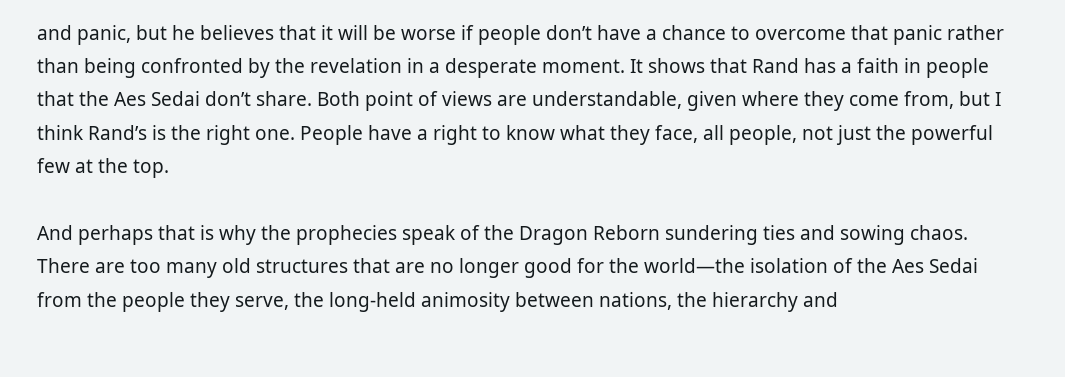and panic, but he believes that it will be worse if people don’t have a chance to overcome that panic rather than being confronted by the revelation in a desperate moment. It shows that Rand has a faith in people that the Aes Sedai don’t share. Both point of views are understandable, given where they come from, but I think Rand’s is the right one. People have a right to know what they face, all people, not just the powerful few at the top.

And perhaps that is why the prophecies speak of the Dragon Reborn sundering ties and sowing chaos. There are too many old structures that are no longer good for the world—the isolation of the Aes Sedai from the people they serve, the long-held animosity between nations, the hierarchy and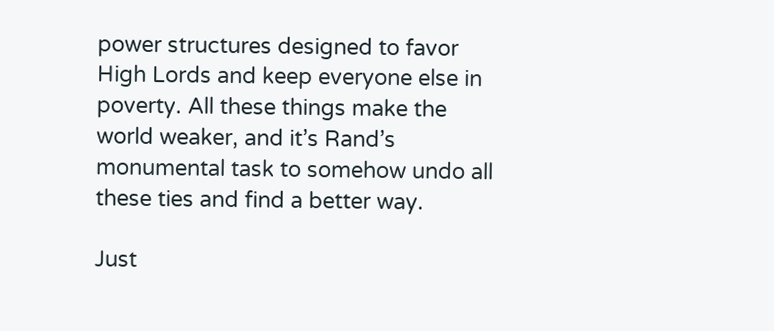power structures designed to favor High Lords and keep everyone else in poverty. All these things make the world weaker, and it’s Rand’s monumental task to somehow undo all these ties and find a better way.

Just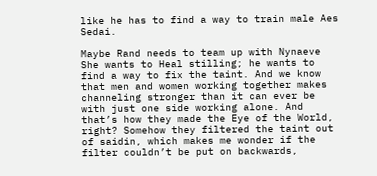like he has to find a way to train male Aes Sedai.

Maybe Rand needs to team up with Nynaeve She wants to Heal stilling; he wants to find a way to fix the taint. And we know that men and women working together makes channeling stronger than it can ever be with just one side working alone. And that’s how they made the Eye of the World, right? Somehow they filtered the taint out of saidin, which makes me wonder if the filter couldn’t be put on backwards,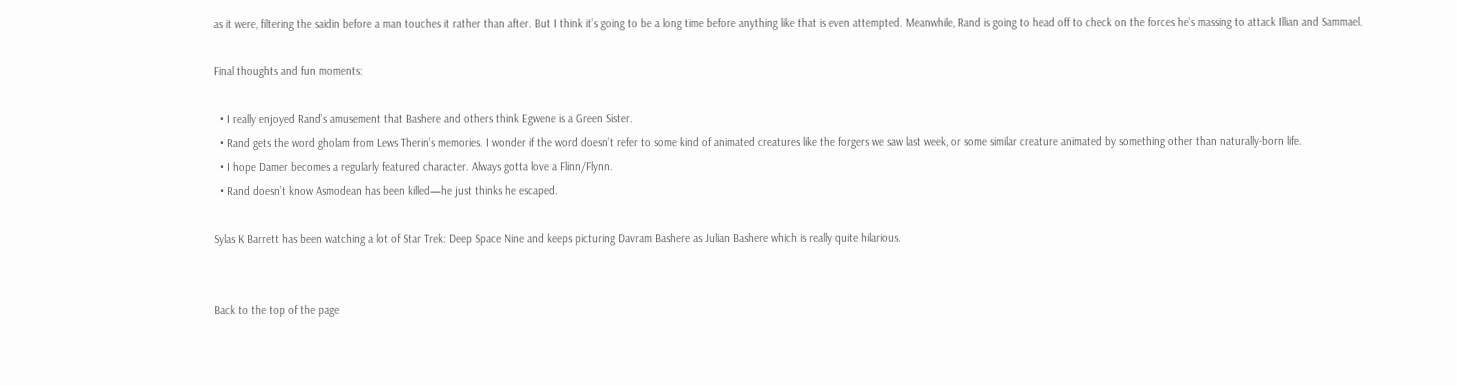as it were, filtering the saidin before a man touches it rather than after. But I think it’s going to be a long time before anything like that is even attempted. Meanwhile, Rand is going to head off to check on the forces he’s massing to attack Illian and Sammael.

Final thoughts and fun moments:

  • I really enjoyed Rand’s amusement that Bashere and others think Egwene is a Green Sister.
  • Rand gets the word gholam from Lews Therin’s memories. I wonder if the word doesn’t refer to some kind of animated creatures like the forgers we saw last week, or some similar creature animated by something other than naturally-born life.
  • I hope Damer becomes a regularly featured character. Always gotta love a Flinn/Flynn.
  • Rand doesn’t know Asmodean has been killed—he just thinks he escaped.

Sylas K Barrett has been watching a lot of Star Trek: Deep Space Nine and keeps picturing Davram Bashere as Julian Bashere which is really quite hilarious.


Back to the top of the page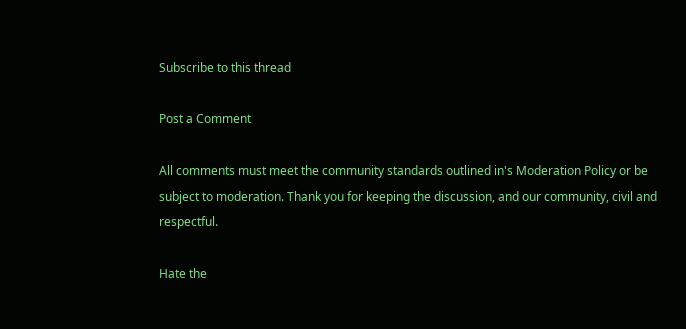Subscribe to this thread

Post a Comment

All comments must meet the community standards outlined in's Moderation Policy or be subject to moderation. Thank you for keeping the discussion, and our community, civil and respectful.

Hate the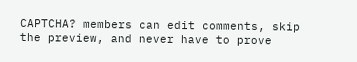CAPTCHA? members can edit comments, skip the preview, and never have to prove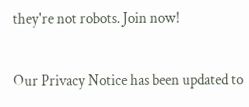they're not robots. Join now!

Our Privacy Notice has been updated to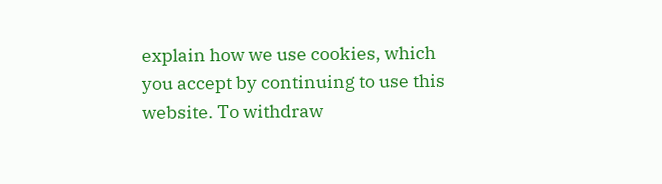explain how we use cookies, which you accept by continuing to use this website. To withdraw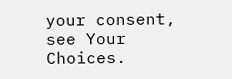your consent, see Your Choices.